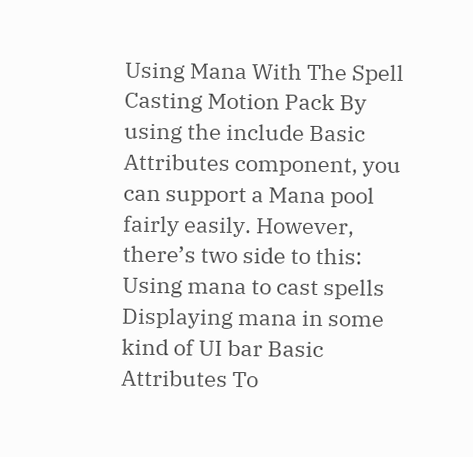Using Mana With The Spell Casting Motion Pack By using the include Basic Attributes component, you can support a Mana pool fairly easily. However, there’s two side to this: Using mana to cast spells Displaying mana in some kind of UI bar Basic Attributes To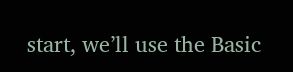start, we’ll use the Basic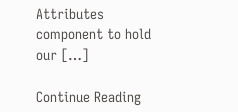Attributes component to hold our […]

Continue Reading